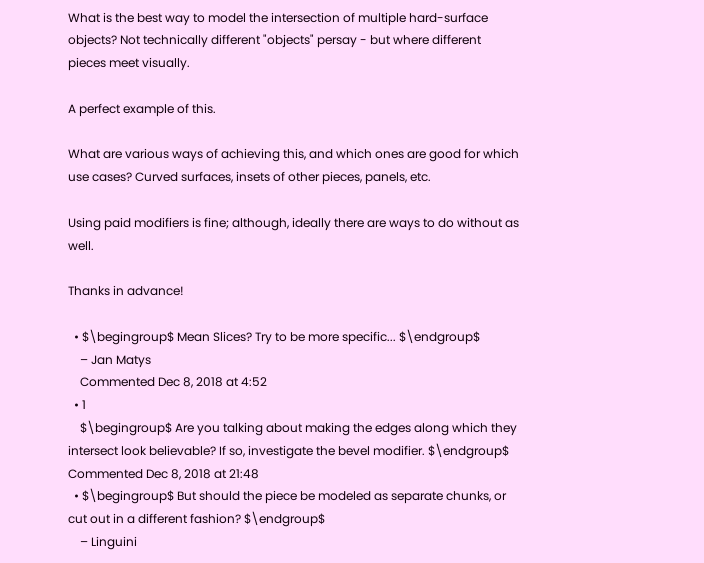What is the best way to model the intersection of multiple hard-surface objects? Not technically different "objects" persay - but where different pieces meet visually.

A perfect example of this.

What are various ways of achieving this, and which ones are good for which use cases? Curved surfaces, insets of other pieces, panels, etc.

Using paid modifiers is fine; although, ideally there are ways to do without as well.

Thanks in advance!

  • $\begingroup$ Mean Slices? Try to be more specific... $\endgroup$
    – Jan Matys
    Commented Dec 8, 2018 at 4:52
  • 1
    $\begingroup$ Are you talking about making the edges along which they intersect look believable? If so, investigate the bevel modifier. $\endgroup$ Commented Dec 8, 2018 at 21:48
  • $\begingroup$ But should the piece be modeled as separate chunks, or cut out in a different fashion? $\endgroup$
    – Linguini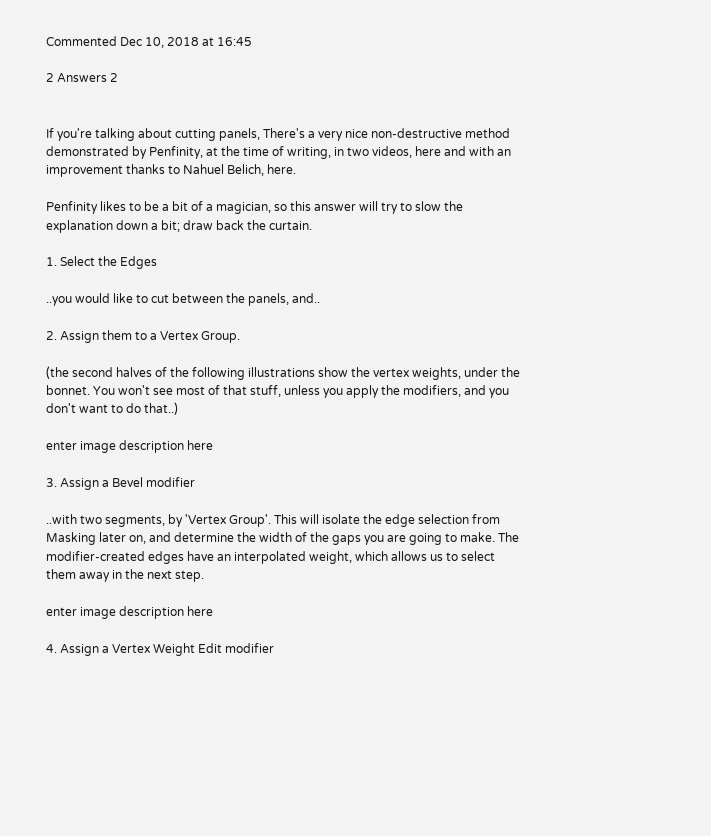Commented Dec 10, 2018 at 16:45

2 Answers 2


If you're talking about cutting panels, There's a very nice non-destructive method demonstrated by Penfinity, at the time of writing, in two videos, here and with an improvement thanks to Nahuel Belich, here.

Penfinity likes to be a bit of a magician, so this answer will try to slow the explanation down a bit; draw back the curtain.

1. Select the Edges

..you would like to cut between the panels, and..

2. Assign them to a Vertex Group.

(the second halves of the following illustrations show the vertex weights, under the bonnet. You won't see most of that stuff, unless you apply the modifiers, and you don't want to do that..)

enter image description here

3. Assign a Bevel modifier

..with two segments, by 'Vertex Group'. This will isolate the edge selection from Masking later on, and determine the width of the gaps you are going to make. The modifier-created edges have an interpolated weight, which allows us to select them away in the next step.

enter image description here

4. Assign a Vertex Weight Edit modifier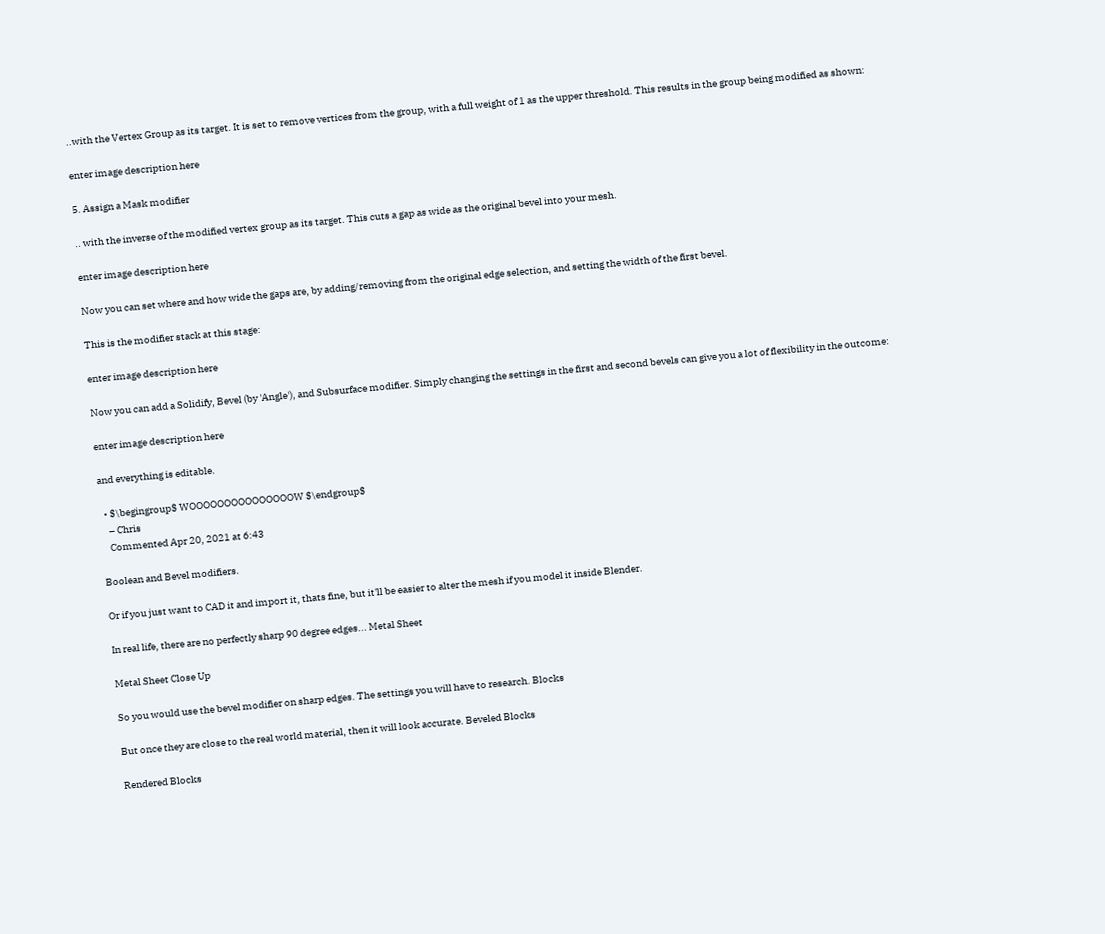..with the Vertex Group as its target. It is set to remove vertices from the group, with a full weight of 1 as the upper threshold. This results in the group being modified as shown:

enter image description here

5. Assign a Mask modifier

.. with the inverse of the modified vertex group as its target. This cuts a gap as wide as the original bevel into your mesh.

enter image description here

Now you can set where and how wide the gaps are, by adding/removing from the original edge selection, and setting the width of the first bevel.

This is the modifier stack at this stage:

enter image description here

Now you can add a Solidify, Bevel (by 'Angle'), and Subsurface modifier. Simply changing the settings in the first and second bevels can give you a lot of flexibility in the outcome:

enter image description here

and everything is editable.

  • $\begingroup$ WOOOOOOOOOOOOOOOW $\endgroup$
    – Chris
    Commented Apr 20, 2021 at 6:43

Boolean and Bevel modifiers.

Or if you just want to CAD it and import it, thats fine, but it'll be easier to alter the mesh if you model it inside Blender.

In real life, there are no perfectly sharp 90 degree edges... Metal Sheet

Metal Sheet Close Up

So you would use the bevel modifier on sharp edges. The settings you will have to research. Blocks

But once they are close to the real world material, then it will look accurate. Beveled Blocks

Rendered Blocks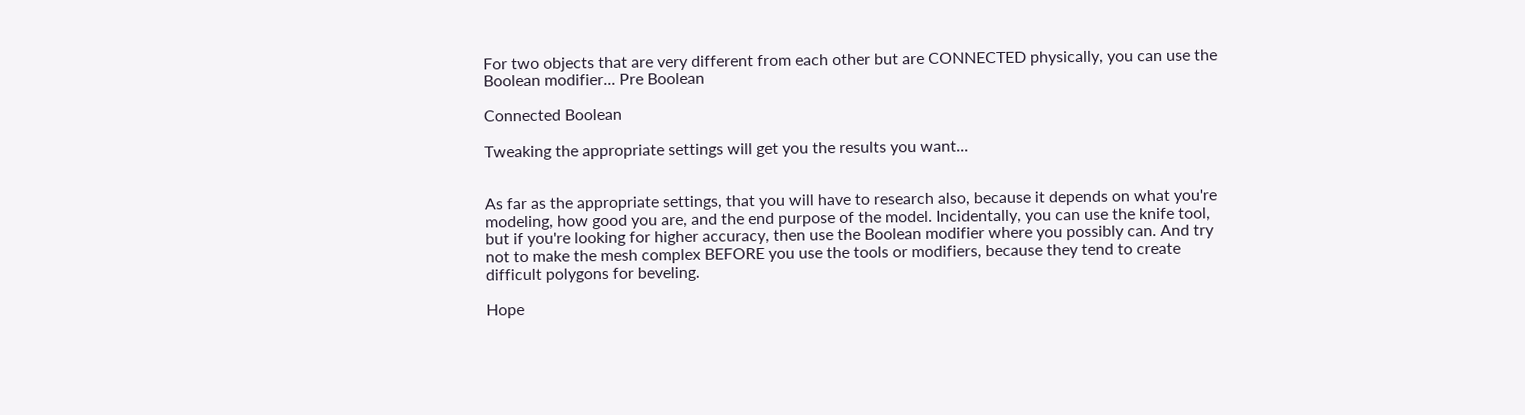For two objects that are very different from each other but are CONNECTED physically, you can use the Boolean modifier... Pre Boolean

Connected Boolean

Tweaking the appropriate settings will get you the results you want...


As far as the appropriate settings, that you will have to research also, because it depends on what you're modeling, how good you are, and the end purpose of the model. Incidentally, you can use the knife tool, but if you're looking for higher accuracy, then use the Boolean modifier where you possibly can. And try not to make the mesh complex BEFORE you use the tools or modifiers, because they tend to create difficult polygons for beveling.

Hope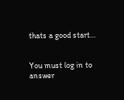thats a good start...


You must log in to answer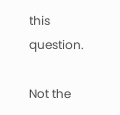this question.

Not the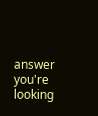answer you're looking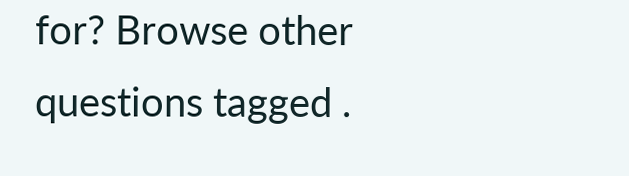for? Browse other questions tagged .